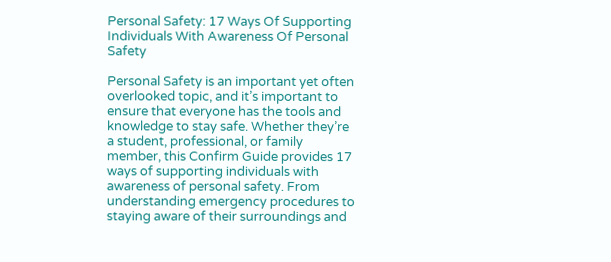Personal Safety: 17 Ways Of Supporting Individuals With Awareness Of Personal Safety

Personal Safety is an important yet often overlooked topic, and it’s important to ensure that everyone has the tools and knowledge to stay safe. Whether they’re a student, professional, or family member, this Confirm Guide provides 17 ways of supporting individuals with awareness of personal safety. From understanding emergency procedures to staying aware of their surroundings and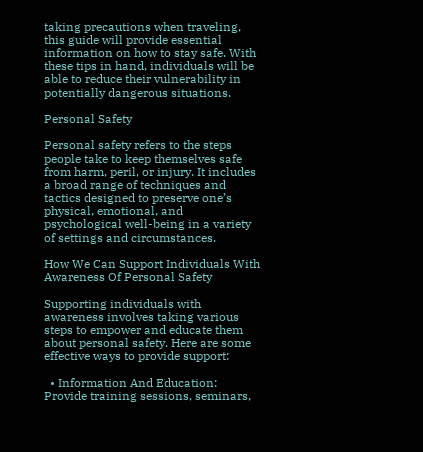taking precautions when traveling, this guide will provide essential information on how to stay safe. With these tips in hand, individuals will be able to reduce their vulnerability in potentially dangerous situations.

Personal Safety

Personal safety refers to the steps people take to keep themselves safe from harm, peril, or injury. It includes a broad range of techniques and tactics designed to preserve one’s physical, emotional, and psychological well-being in a variety of settings and circumstances.

How We Can Support Individuals With Awareness Of Personal Safety

Supporting individuals with awareness involves taking various steps to empower and educate them about personal safety. Here are some effective ways to provide support:

  • Information And Education: Provide training sessions, seminars,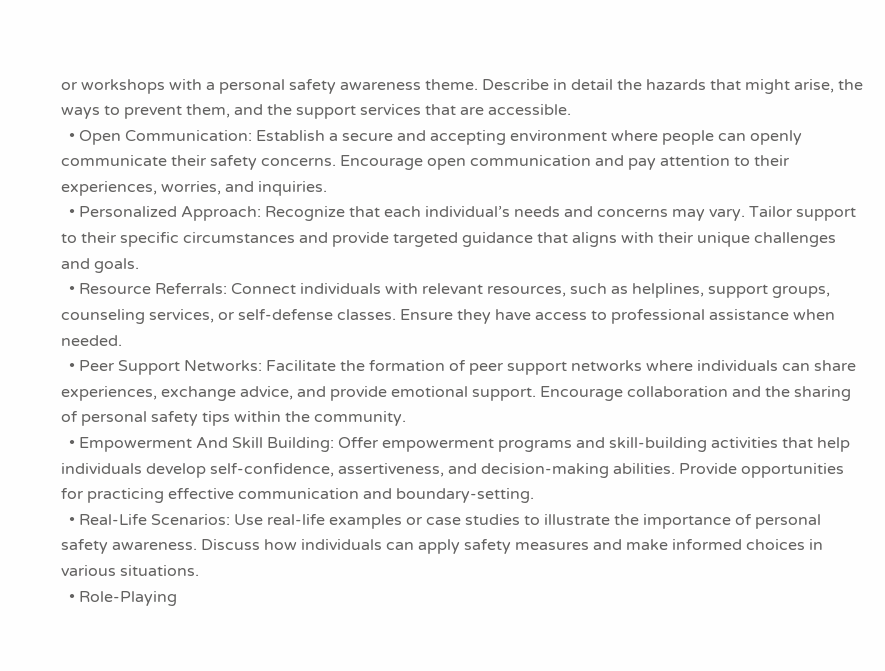or workshops with a personal safety awareness theme. Describe in detail the hazards that might arise, the ways to prevent them, and the support services that are accessible.
  • Open Communication: Establish a secure and accepting environment where people can openly communicate their safety concerns. Encourage open communication and pay attention to their experiences, worries, and inquiries.
  • Personalized Approach: Recognize that each individual’s needs and concerns may vary. Tailor support to their specific circumstances and provide targeted guidance that aligns with their unique challenges and goals.
  • Resource Referrals: Connect individuals with relevant resources, such as helplines, support groups, counseling services, or self-defense classes. Ensure they have access to professional assistance when needed.
  • Peer Support Networks: Facilitate the formation of peer support networks where individuals can share experiences, exchange advice, and provide emotional support. Encourage collaboration and the sharing of personal safety tips within the community.
  • Empowerment And Skill Building: Offer empowerment programs and skill-building activities that help individuals develop self-confidence, assertiveness, and decision-making abilities. Provide opportunities for practicing effective communication and boundary-setting.
  • Real-Life Scenarios: Use real-life examples or case studies to illustrate the importance of personal safety awareness. Discuss how individuals can apply safety measures and make informed choices in various situations.
  • Role-Playing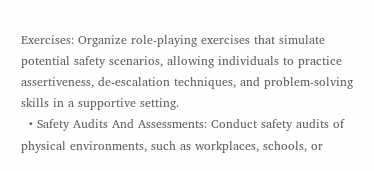Exercises: Organize role-playing exercises that simulate potential safety scenarios, allowing individuals to practice assertiveness, de-escalation techniques, and problem-solving skills in a supportive setting.
  • Safety Audits And Assessments: Conduct safety audits of physical environments, such as workplaces, schools, or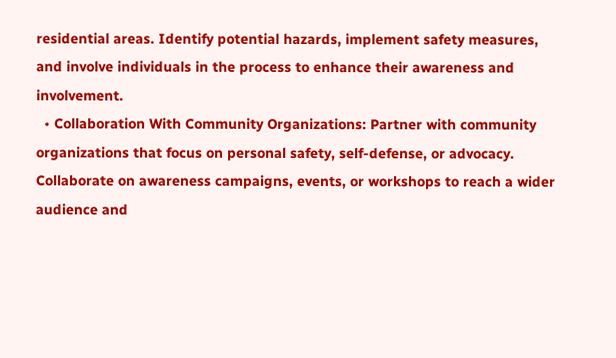residential areas. Identify potential hazards, implement safety measures, and involve individuals in the process to enhance their awareness and involvement.
  • Collaboration With Community Organizations: Partner with community organizations that focus on personal safety, self-defense, or advocacy. Collaborate on awareness campaigns, events, or workshops to reach a wider audience and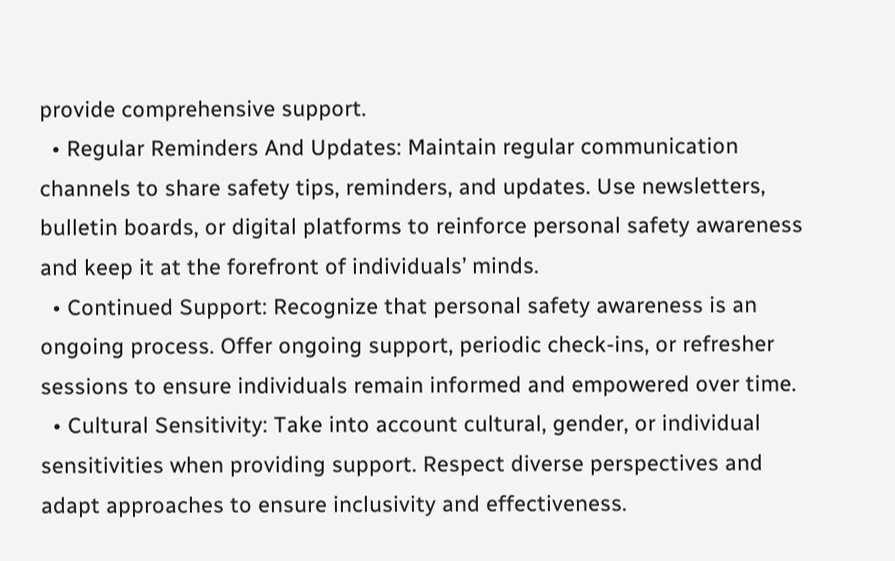provide comprehensive support.
  • Regular Reminders And Updates: Maintain regular communication channels to share safety tips, reminders, and updates. Use newsletters, bulletin boards, or digital platforms to reinforce personal safety awareness and keep it at the forefront of individuals’ minds.
  • Continued Support: Recognize that personal safety awareness is an ongoing process. Offer ongoing support, periodic check-ins, or refresher sessions to ensure individuals remain informed and empowered over time.
  • Cultural Sensitivity: Take into account cultural, gender, or individual sensitivities when providing support. Respect diverse perspectives and adapt approaches to ensure inclusivity and effectiveness.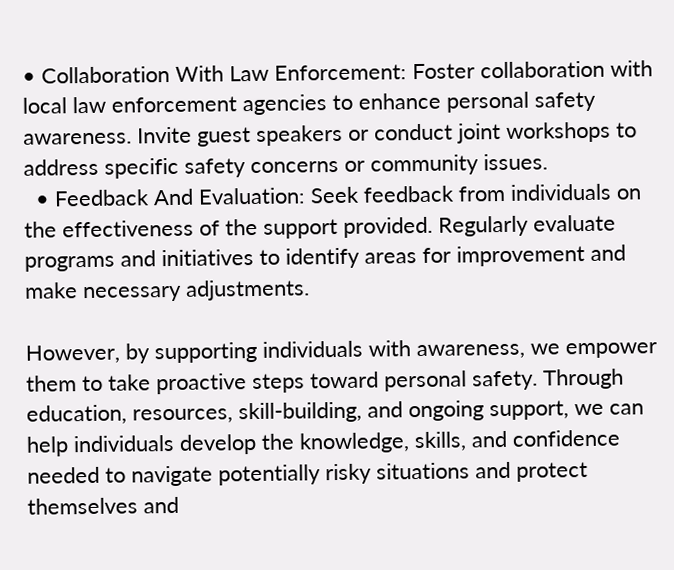• Collaboration With Law Enforcement: Foster collaboration with local law enforcement agencies to enhance personal safety awareness. Invite guest speakers or conduct joint workshops to address specific safety concerns or community issues.
  • Feedback And Evaluation: Seek feedback from individuals on the effectiveness of the support provided. Regularly evaluate programs and initiatives to identify areas for improvement and make necessary adjustments.

However, by supporting individuals with awareness, we empower them to take proactive steps toward personal safety. Through education, resources, skill-building, and ongoing support, we can help individuals develop the knowledge, skills, and confidence needed to navigate potentially risky situations and protect themselves and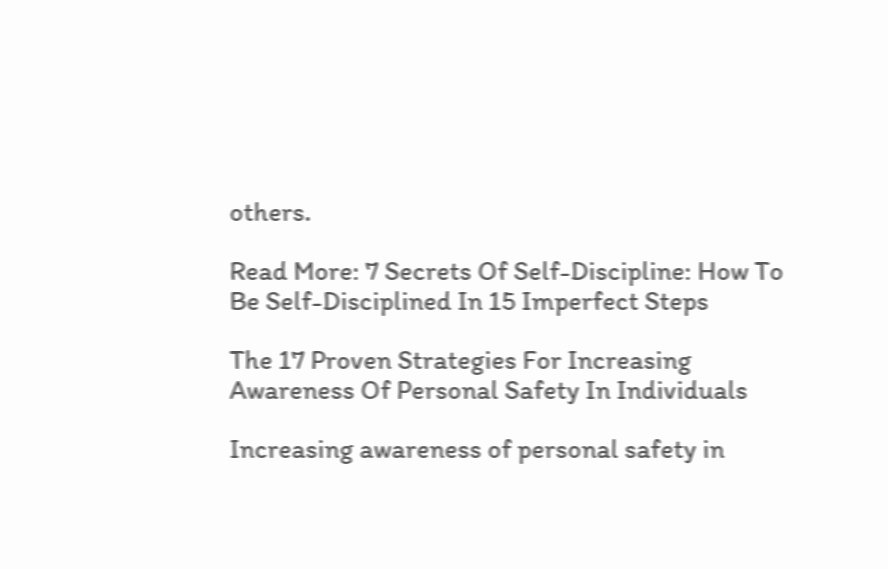others.

Read More: 7 Secrets Of Self-Discipline: How To Be Self-Disciplined In 15 Imperfect Steps

The 17 Proven Strategies For Increasing Awareness Of Personal Safety In Individuals

Increasing awareness of personal safety in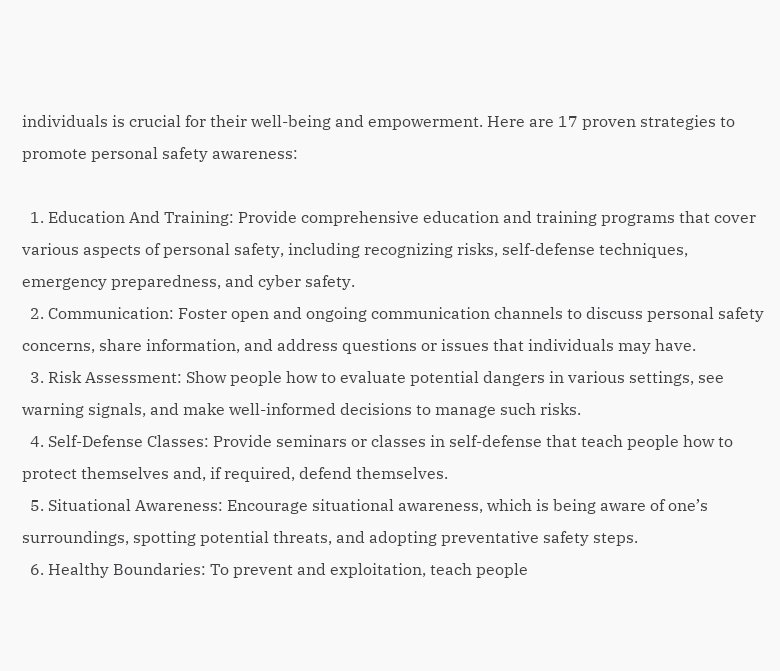individuals is crucial for their well-being and empowerment. Here are 17 proven strategies to promote personal safety awareness:

  1. Education And Training: Provide comprehensive education and training programs that cover various aspects of personal safety, including recognizing risks, self-defense techniques, emergency preparedness, and cyber safety.
  2. Communication: Foster open and ongoing communication channels to discuss personal safety concerns, share information, and address questions or issues that individuals may have.
  3. Risk Assessment: Show people how to evaluate potential dangers in various settings, see warning signals, and make well-informed decisions to manage such risks.
  4. Self-Defense Classes: Provide seminars or classes in self-defense that teach people how to protect themselves and, if required, defend themselves.
  5. Situational Awareness: Encourage situational awareness, which is being aware of one’s surroundings, spotting potential threats, and adopting preventative safety steps.
  6. Healthy Boundaries: To prevent and exploitation, teach people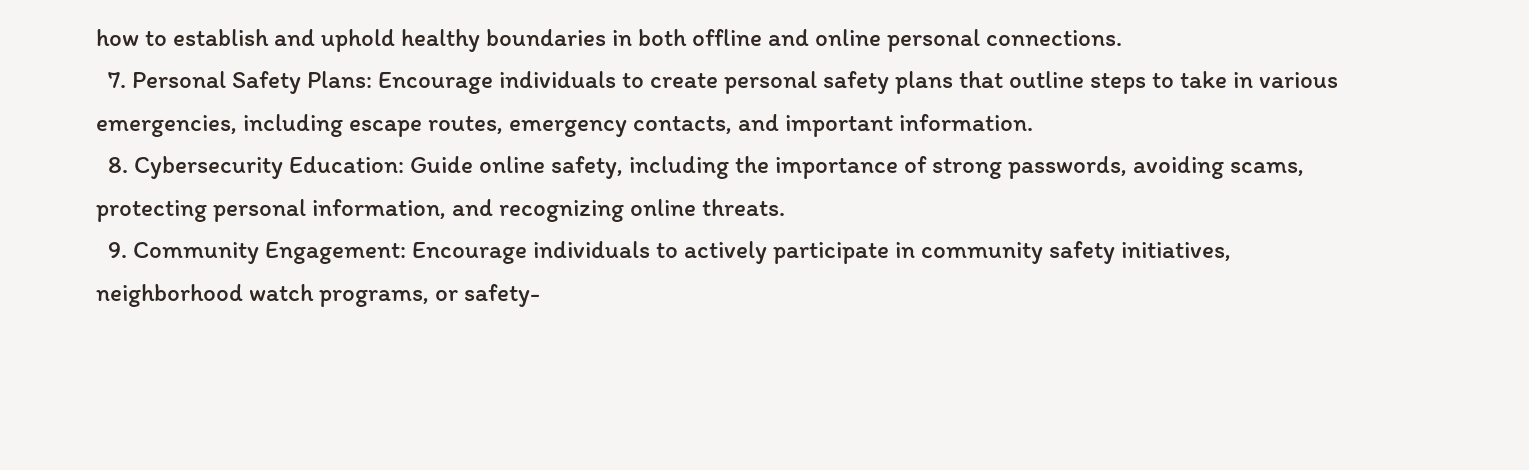how to establish and uphold healthy boundaries in both offline and online personal connections.
  7. Personal Safety Plans: Encourage individuals to create personal safety plans that outline steps to take in various emergencies, including escape routes, emergency contacts, and important information.
  8. Cybersecurity Education: Guide online safety, including the importance of strong passwords, avoiding scams, protecting personal information, and recognizing online threats.
  9. Community Engagement: Encourage individuals to actively participate in community safety initiatives, neighborhood watch programs, or safety-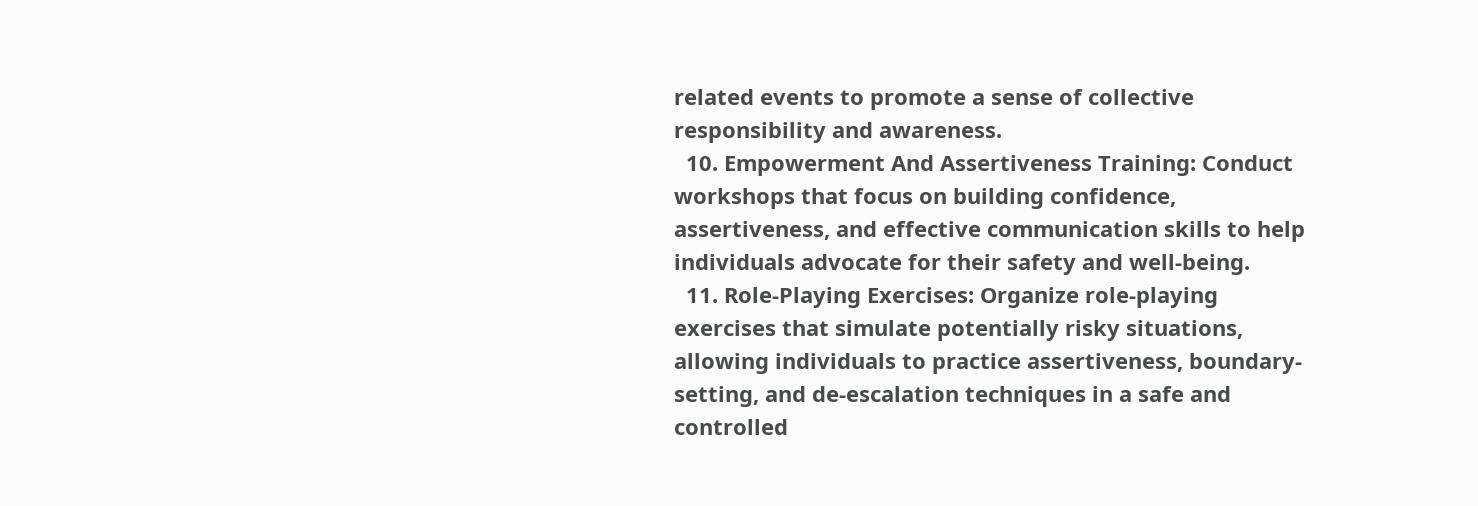related events to promote a sense of collective responsibility and awareness.
  10. Empowerment And Assertiveness Training: Conduct workshops that focus on building confidence, assertiveness, and effective communication skills to help individuals advocate for their safety and well-being.
  11. Role-Playing Exercises: Organize role-playing exercises that simulate potentially risky situations, allowing individuals to practice assertiveness, boundary-setting, and de-escalation techniques in a safe and controlled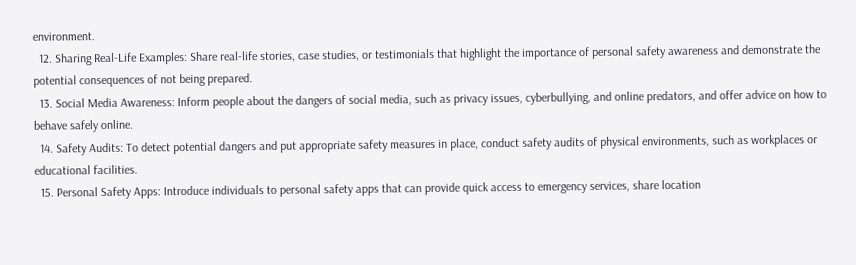environment.
  12. Sharing Real-Life Examples: Share real-life stories, case studies, or testimonials that highlight the importance of personal safety awareness and demonstrate the potential consequences of not being prepared.
  13. Social Media Awareness: Inform people about the dangers of social media, such as privacy issues, cyberbullying, and online predators, and offer advice on how to behave safely online.
  14. Safety Audits: To detect potential dangers and put appropriate safety measures in place, conduct safety audits of physical environments, such as workplaces or educational facilities.
  15. Personal Safety Apps: Introduce individuals to personal safety apps that can provide quick access to emergency services, share location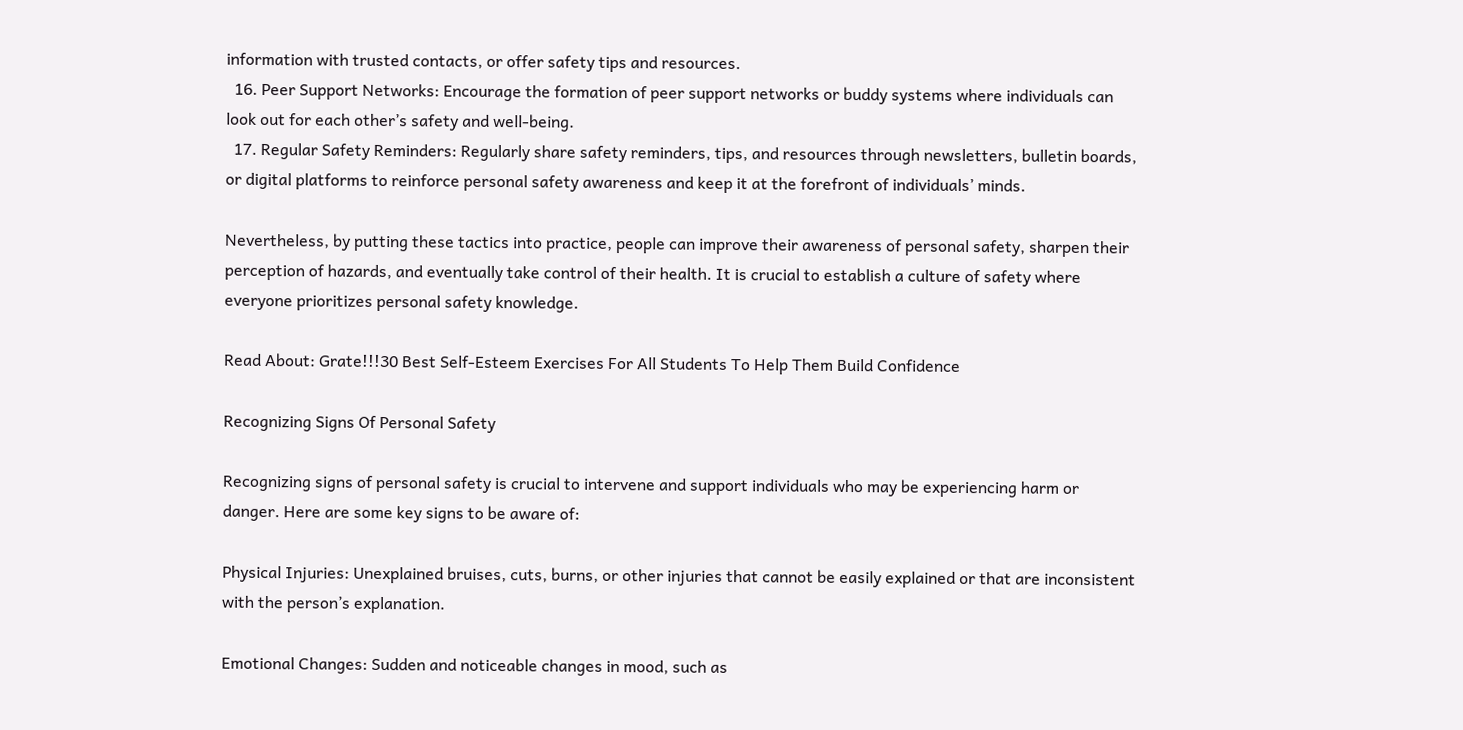information with trusted contacts, or offer safety tips and resources.
  16. Peer Support Networks: Encourage the formation of peer support networks or buddy systems where individuals can look out for each other’s safety and well-being.
  17. Regular Safety Reminders: Regularly share safety reminders, tips, and resources through newsletters, bulletin boards, or digital platforms to reinforce personal safety awareness and keep it at the forefront of individuals’ minds.

Nevertheless, by putting these tactics into practice, people can improve their awareness of personal safety, sharpen their perception of hazards, and eventually take control of their health. It is crucial to establish a culture of safety where everyone prioritizes personal safety knowledge.

Read About: Grate!!!30 Best Self-Esteem Exercises For All Students To Help Them Build Confidence

Recognizing Signs Of Personal Safety

Recognizing signs of personal safety is crucial to intervene and support individuals who may be experiencing harm or danger. Here are some key signs to be aware of:

Physical Injuries: Unexplained bruises, cuts, burns, or other injuries that cannot be easily explained or that are inconsistent with the person’s explanation.

Emotional Changes: Sudden and noticeable changes in mood, such as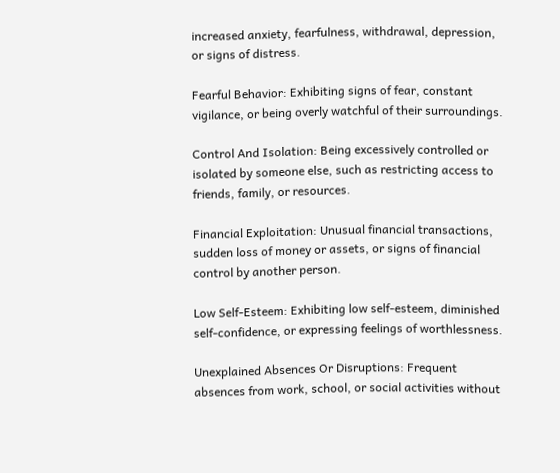increased anxiety, fearfulness, withdrawal, depression, or signs of distress.

Fearful Behavior: Exhibiting signs of fear, constant vigilance, or being overly watchful of their surroundings.

Control And Isolation: Being excessively controlled or isolated by someone else, such as restricting access to friends, family, or resources.

Financial Exploitation: Unusual financial transactions, sudden loss of money or assets, or signs of financial control by another person.

Low Self-Esteem: Exhibiting low self-esteem, diminished self-confidence, or expressing feelings of worthlessness.

Unexplained Absences Or Disruptions: Frequent absences from work, school, or social activities without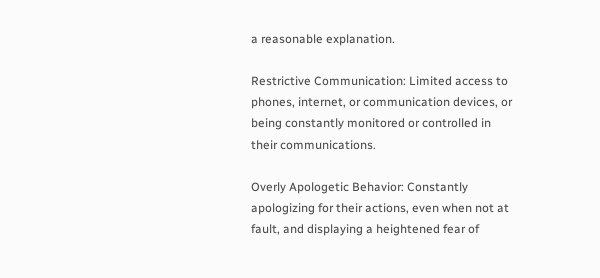a reasonable explanation.

Restrictive Communication: Limited access to phones, internet, or communication devices, or being constantly monitored or controlled in their communications.

Overly Apologetic Behavior: Constantly apologizing for their actions, even when not at fault, and displaying a heightened fear of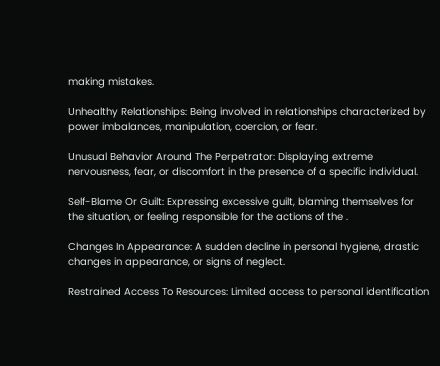making mistakes.

Unhealthy Relationships: Being involved in relationships characterized by power imbalances, manipulation, coercion, or fear.

Unusual Behavior Around The Perpetrator: Displaying extreme nervousness, fear, or discomfort in the presence of a specific individual.

Self-Blame Or Guilt: Expressing excessive guilt, blaming themselves for the situation, or feeling responsible for the actions of the .

Changes In Appearance: A sudden decline in personal hygiene, drastic changes in appearance, or signs of neglect.

Restrained Access To Resources: Limited access to personal identification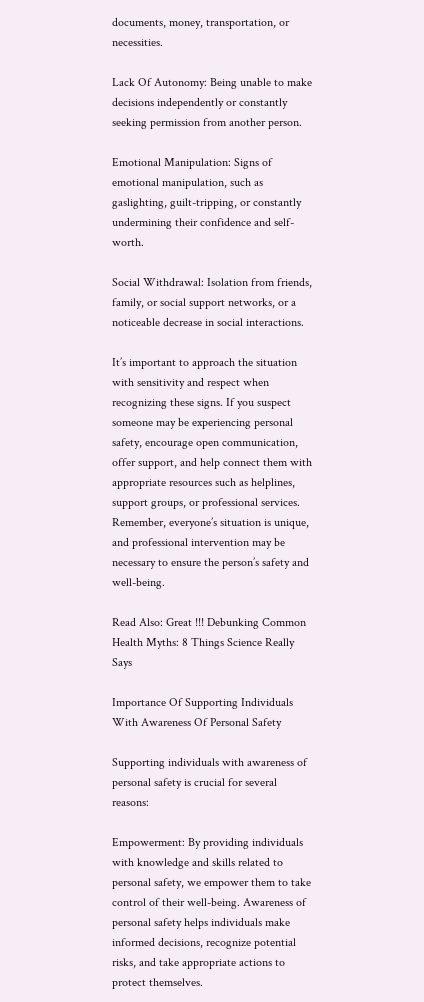documents, money, transportation, or necessities.

Lack Of Autonomy: Being unable to make decisions independently or constantly seeking permission from another person.

Emotional Manipulation: Signs of emotional manipulation, such as gaslighting, guilt-tripping, or constantly undermining their confidence and self-worth.

Social Withdrawal: Isolation from friends, family, or social support networks, or a noticeable decrease in social interactions.

It’s important to approach the situation with sensitivity and respect when recognizing these signs. If you suspect someone may be experiencing personal safety, encourage open communication, offer support, and help connect them with appropriate resources such as helplines, support groups, or professional services. Remember, everyone’s situation is unique, and professional intervention may be necessary to ensure the person’s safety and well-being.

Read Also: Great !!! Debunking Common Health Myths: 8 Things Science Really Says

Importance Of Supporting Individuals With Awareness Of Personal Safety

Supporting individuals with awareness of personal safety is crucial for several reasons:

Empowerment: By providing individuals with knowledge and skills related to personal safety, we empower them to take control of their well-being. Awareness of personal safety helps individuals make informed decisions, recognize potential risks, and take appropriate actions to protect themselves.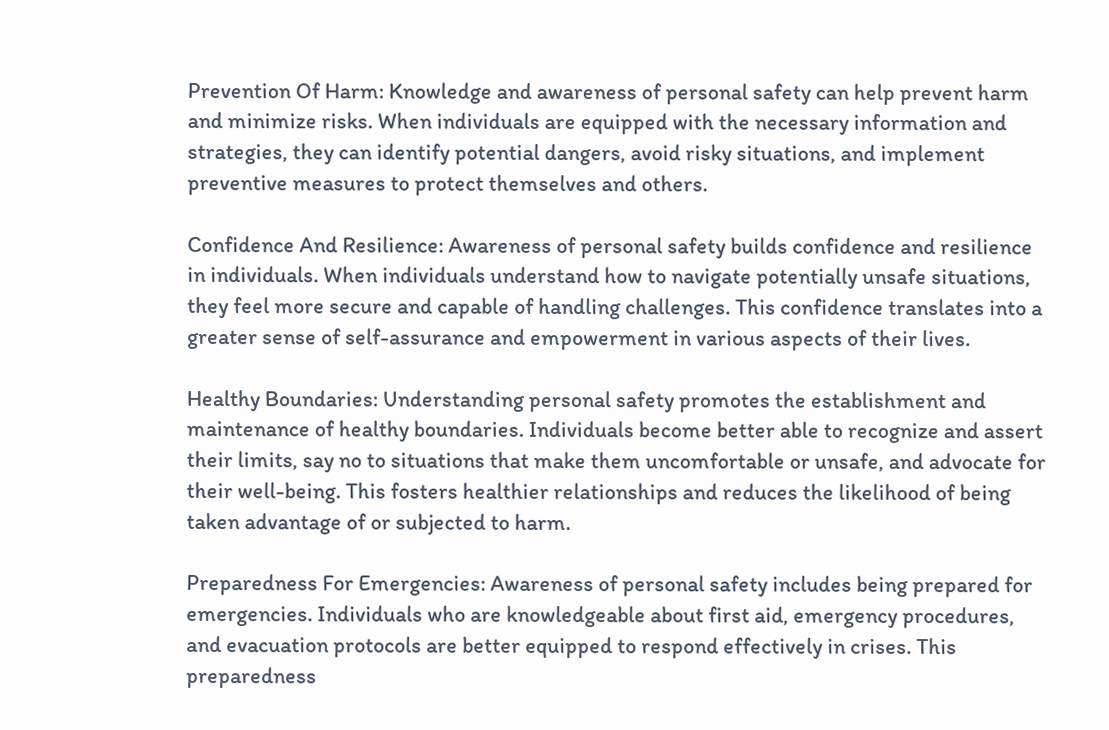Prevention Of Harm: Knowledge and awareness of personal safety can help prevent harm and minimize risks. When individuals are equipped with the necessary information and strategies, they can identify potential dangers, avoid risky situations, and implement preventive measures to protect themselves and others.

Confidence And Resilience: Awareness of personal safety builds confidence and resilience in individuals. When individuals understand how to navigate potentially unsafe situations, they feel more secure and capable of handling challenges. This confidence translates into a greater sense of self-assurance and empowerment in various aspects of their lives.

Healthy Boundaries: Understanding personal safety promotes the establishment and maintenance of healthy boundaries. Individuals become better able to recognize and assert their limits, say no to situations that make them uncomfortable or unsafe, and advocate for their well-being. This fosters healthier relationships and reduces the likelihood of being taken advantage of or subjected to harm.

Preparedness For Emergencies: Awareness of personal safety includes being prepared for emergencies. Individuals who are knowledgeable about first aid, emergency procedures, and evacuation protocols are better equipped to respond effectively in crises. This preparedness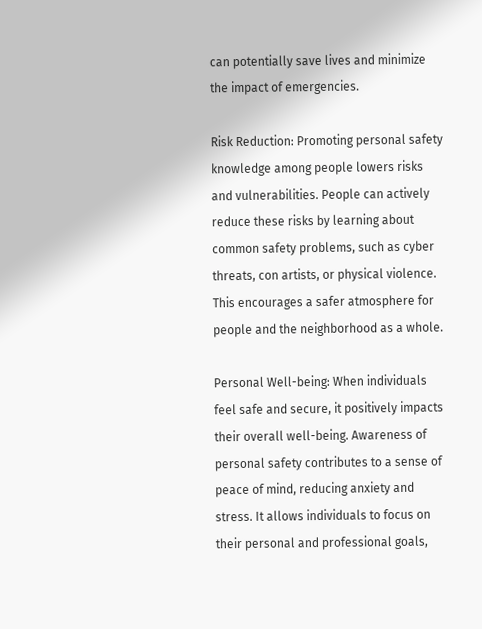can potentially save lives and minimize the impact of emergencies.

Risk Reduction: Promoting personal safety knowledge among people lowers risks and vulnerabilities. People can actively reduce these risks by learning about common safety problems, such as cyber threats, con artists, or physical violence. This encourages a safer atmosphere for people and the neighborhood as a whole.

Personal Well-being: When individuals feel safe and secure, it positively impacts their overall well-being. Awareness of personal safety contributes to a sense of peace of mind, reducing anxiety and stress. It allows individuals to focus on their personal and professional goals,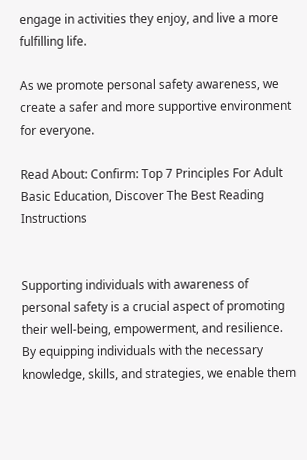engage in activities they enjoy, and live a more fulfilling life.

As we promote personal safety awareness, we create a safer and more supportive environment for everyone.

Read About: Confirm: Top 7 Principles For Adult Basic Education, Discover The Best Reading Instructions


Supporting individuals with awareness of personal safety is a crucial aspect of promoting their well-being, empowerment, and resilience. By equipping individuals with the necessary knowledge, skills, and strategies, we enable them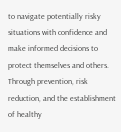to navigate potentially risky situations with confidence and make informed decisions to protect themselves and others. Through prevention, risk reduction, and the establishment of healthy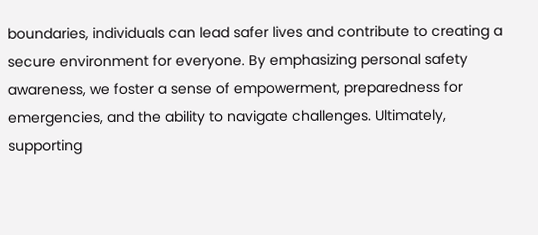boundaries, individuals can lead safer lives and contribute to creating a secure environment for everyone. By emphasizing personal safety awareness, we foster a sense of empowerment, preparedness for emergencies, and the ability to navigate challenges. Ultimately, supporting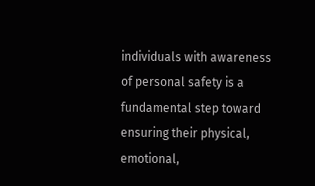individuals with awareness of personal safety is a fundamental step toward ensuring their physical, emotional,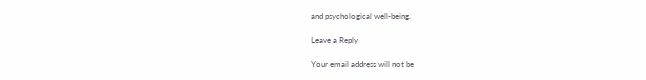and psychological well-being.

Leave a Reply

Your email address will not be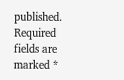published. Required fields are marked *